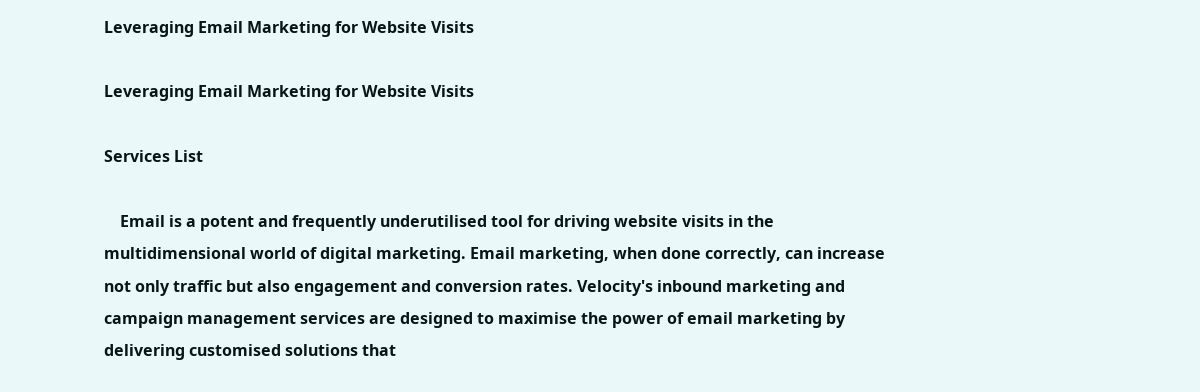Leveraging Email Marketing for Website Visits

Leveraging Email Marketing for Website Visits

Services List

    Email is a potent and frequently underutilised tool for driving website visits in the multidimensional world of digital marketing. Email marketing, when done correctly, can increase not only traffic but also engagement and conversion rates. Velocity's inbound marketing and campaign management services are designed to maximise the power of email marketing by delivering customised solutions that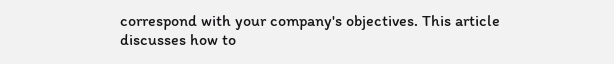correspond with your company's objectives. This article discusses how to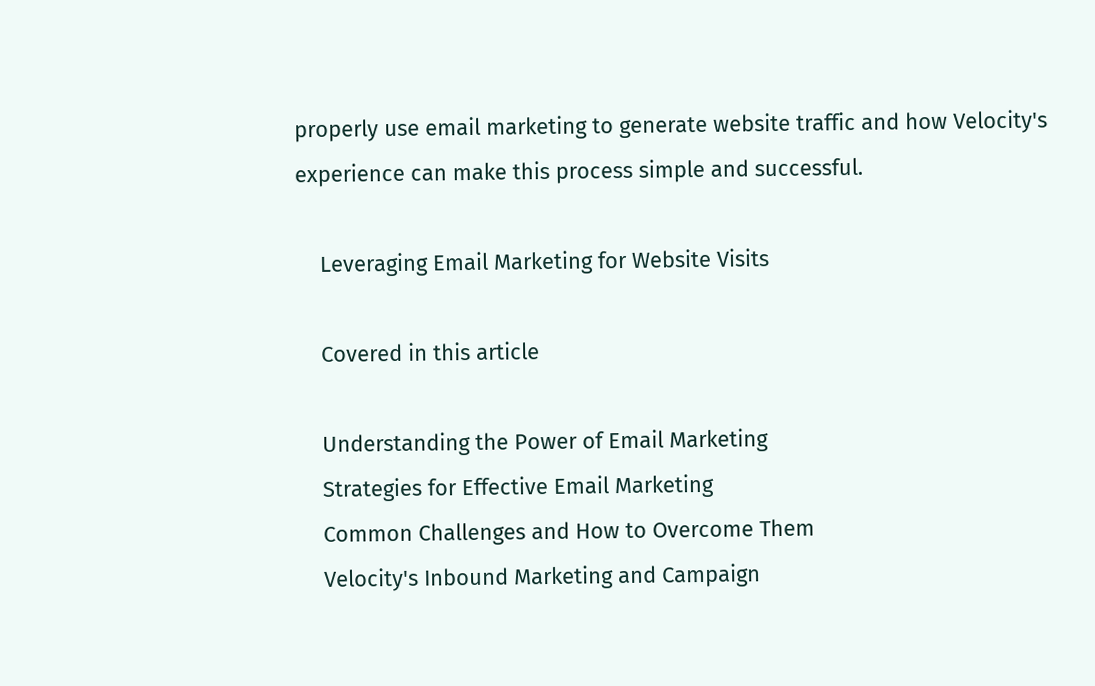properly use email marketing to generate website traffic and how Velocity's experience can make this process simple and successful.

    Leveraging Email Marketing for Website Visits

    Covered in this article

    Understanding the Power of Email Marketing
    Strategies for Effective Email Marketing
    Common Challenges and How to Overcome Them
    Velocity's Inbound Marketing and Campaign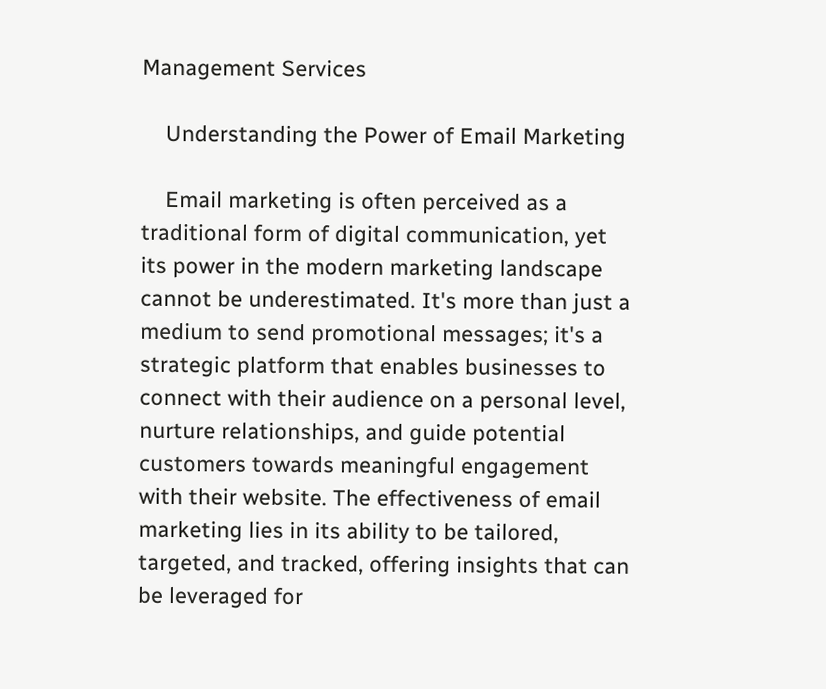Management Services

    Understanding the Power of Email Marketing

    Email marketing is often perceived as a traditional form of digital communication, yet its power in the modern marketing landscape cannot be underestimated. It's more than just a medium to send promotional messages; it's a strategic platform that enables businesses to connect with their audience on a personal level, nurture relationships, and guide potential customers towards meaningful engagement with their website. The effectiveness of email marketing lies in its ability to be tailored, targeted, and tracked, offering insights that can be leveraged for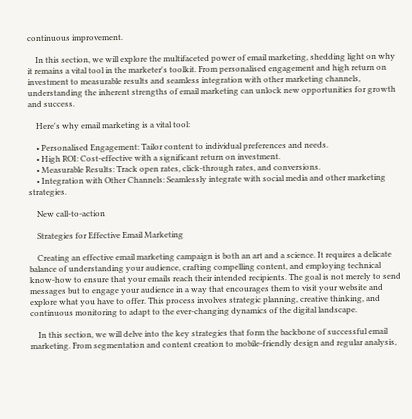continuous improvement.

    In this section, we will explore the multifaceted power of email marketing, shedding light on why it remains a vital tool in the marketer's toolkit. From personalised engagement and high return on investment to measurable results and seamless integration with other marketing channels, understanding the inherent strengths of email marketing can unlock new opportunities for growth and success.

    Here's why email marketing is a vital tool:

    • Personalised Engagement: Tailor content to individual preferences and needs.
    • High ROI: Cost-effective with a significant return on investment.
    • Measurable Results: Track open rates, click-through rates, and conversions.
    • Integration with Other Channels: Seamlessly integrate with social media and other marketing strategies.

    New call-to-action

    Strategies for Effective Email Marketing

    Creating an effective email marketing campaign is both an art and a science. It requires a delicate balance of understanding your audience, crafting compelling content, and employing technical know-how to ensure that your emails reach their intended recipients. The goal is not merely to send messages but to engage your audience in a way that encourages them to visit your website and explore what you have to offer. This process involves strategic planning, creative thinking, and continuous monitoring to adapt to the ever-changing dynamics of the digital landscape.

    In this section, we will delve into the key strategies that form the backbone of successful email marketing. From segmentation and content creation to mobile-friendly design and regular analysis,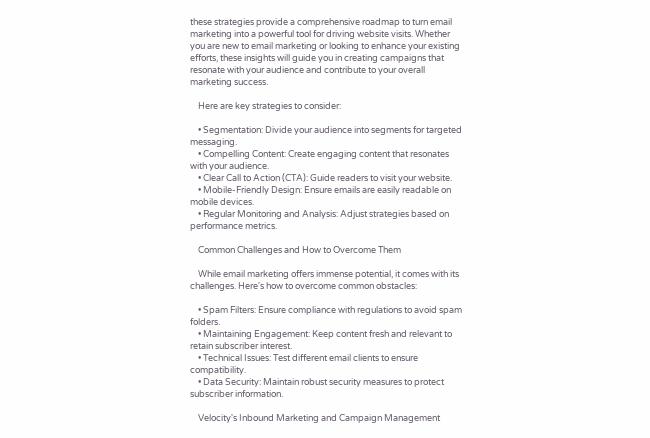these strategies provide a comprehensive roadmap to turn email marketing into a powerful tool for driving website visits. Whether you are new to email marketing or looking to enhance your existing efforts, these insights will guide you in creating campaigns that resonate with your audience and contribute to your overall marketing success.

    Here are key strategies to consider:

    • Segmentation: Divide your audience into segments for targeted messaging.
    • Compelling Content: Create engaging content that resonates with your audience.
    • Clear Call to Action (CTA): Guide readers to visit your website.
    • Mobile-Friendly Design: Ensure emails are easily readable on mobile devices.
    • Regular Monitoring and Analysis: Adjust strategies based on performance metrics.

    Common Challenges and How to Overcome Them

    While email marketing offers immense potential, it comes with its challenges. Here's how to overcome common obstacles:

    • Spam Filters: Ensure compliance with regulations to avoid spam folders.
    • Maintaining Engagement: Keep content fresh and relevant to retain subscriber interest.
    • Technical Issues: Test different email clients to ensure compatibility.
    • Data Security: Maintain robust security measures to protect subscriber information.

    Velocity's Inbound Marketing and Campaign Management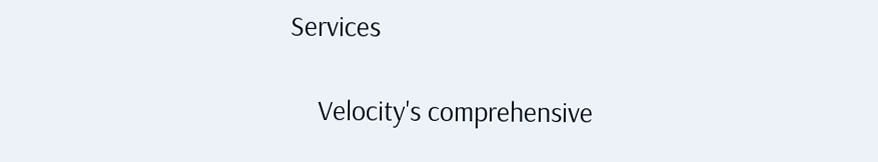Services

    Velocity's comprehensive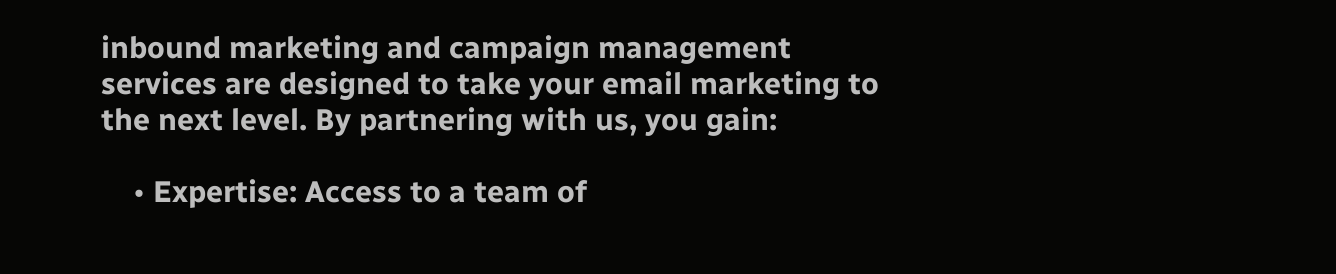inbound marketing and campaign management services are designed to take your email marketing to the next level. By partnering with us, you gain:

    • Expertise: Access to a team of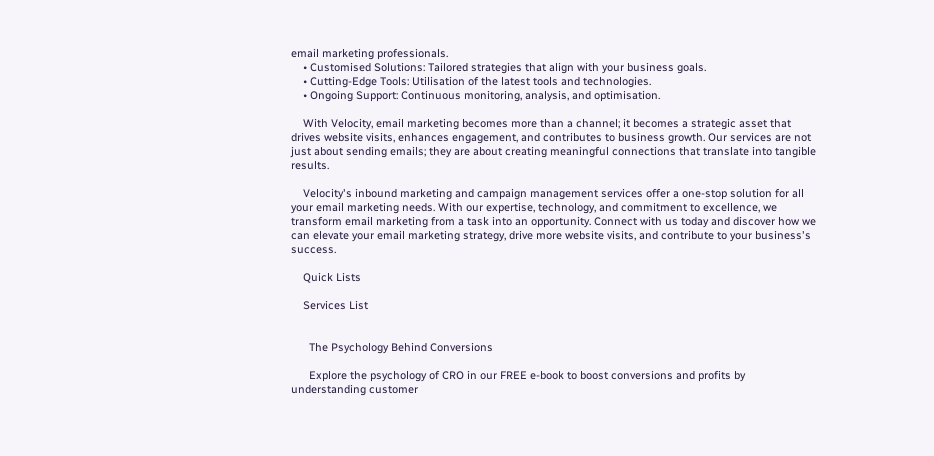email marketing professionals.
    • Customised Solutions: Tailored strategies that align with your business goals.
    • Cutting-Edge Tools: Utilisation of the latest tools and technologies.
    • Ongoing Support: Continuous monitoring, analysis, and optimisation.

    With Velocity, email marketing becomes more than a channel; it becomes a strategic asset that drives website visits, enhances engagement, and contributes to business growth. Our services are not just about sending emails; they are about creating meaningful connections that translate into tangible results.

    Velocity's inbound marketing and campaign management services offer a one-stop solution for all your email marketing needs. With our expertise, technology, and commitment to excellence, we transform email marketing from a task into an opportunity. Connect with us today and discover how we can elevate your email marketing strategy, drive more website visits, and contribute to your business's success.

    Quick Lists

    Services List


      The Psychology Behind Conversions

      Explore the psychology of CRO in our FREE e-book to boost conversions and profits by understanding customer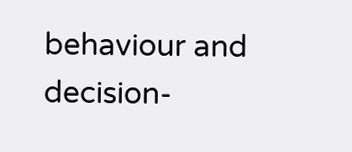behaviour and decision-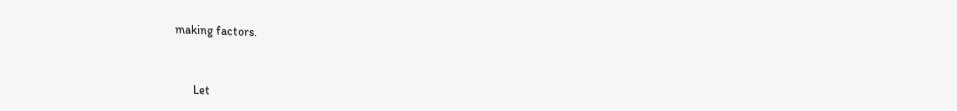making factors.


      Let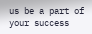us be a part of your success